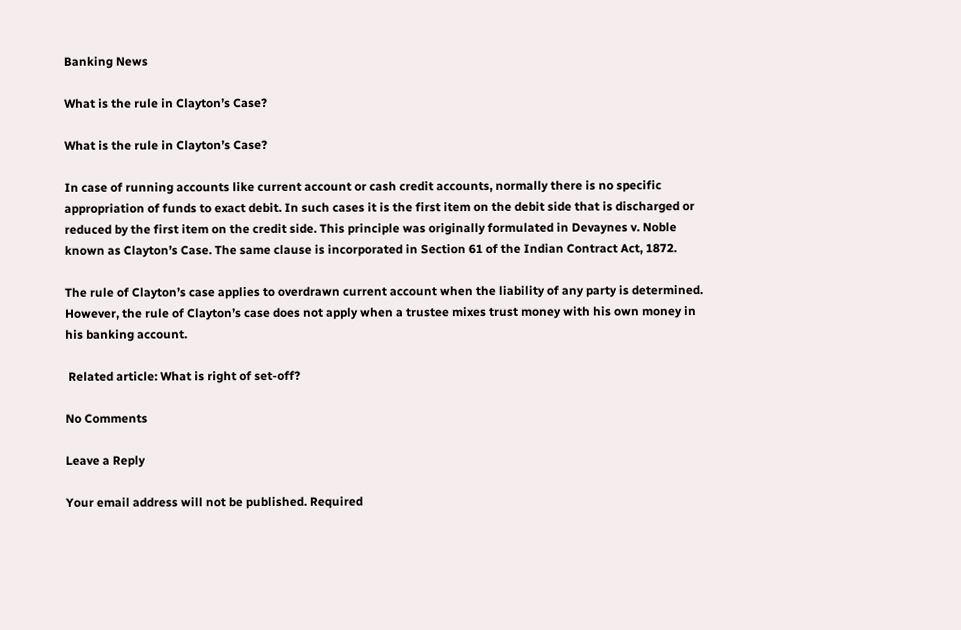Banking News

What is the rule in Clayton’s Case?

What is the rule in Clayton’s Case?

In case of running accounts like current account or cash credit accounts, normally there is no specific appropriation of funds to exact debit. In such cases it is the first item on the debit side that is discharged or reduced by the first item on the credit side. This principle was originally formulated in Devaynes v. Noble known as Clayton’s Case. The same clause is incorporated in Section 61 of the Indian Contract Act, 1872.

The rule of Clayton’s case applies to overdrawn current account when the liability of any party is determined. However, the rule of Clayton’s case does not apply when a trustee mixes trust money with his own money in his banking account.

 Related article: What is right of set-off?

No Comments

Leave a Reply

Your email address will not be published. Required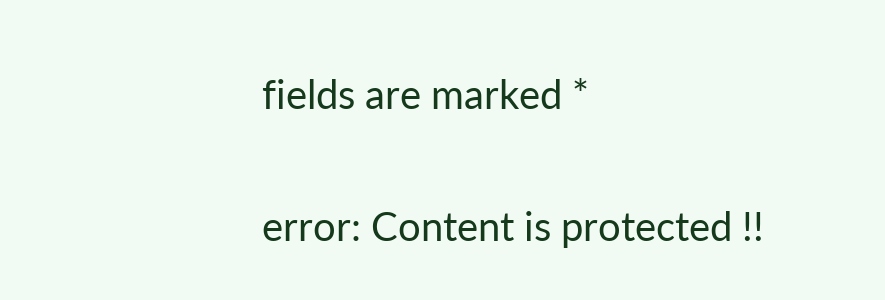fields are marked *


error: Content is protected !!